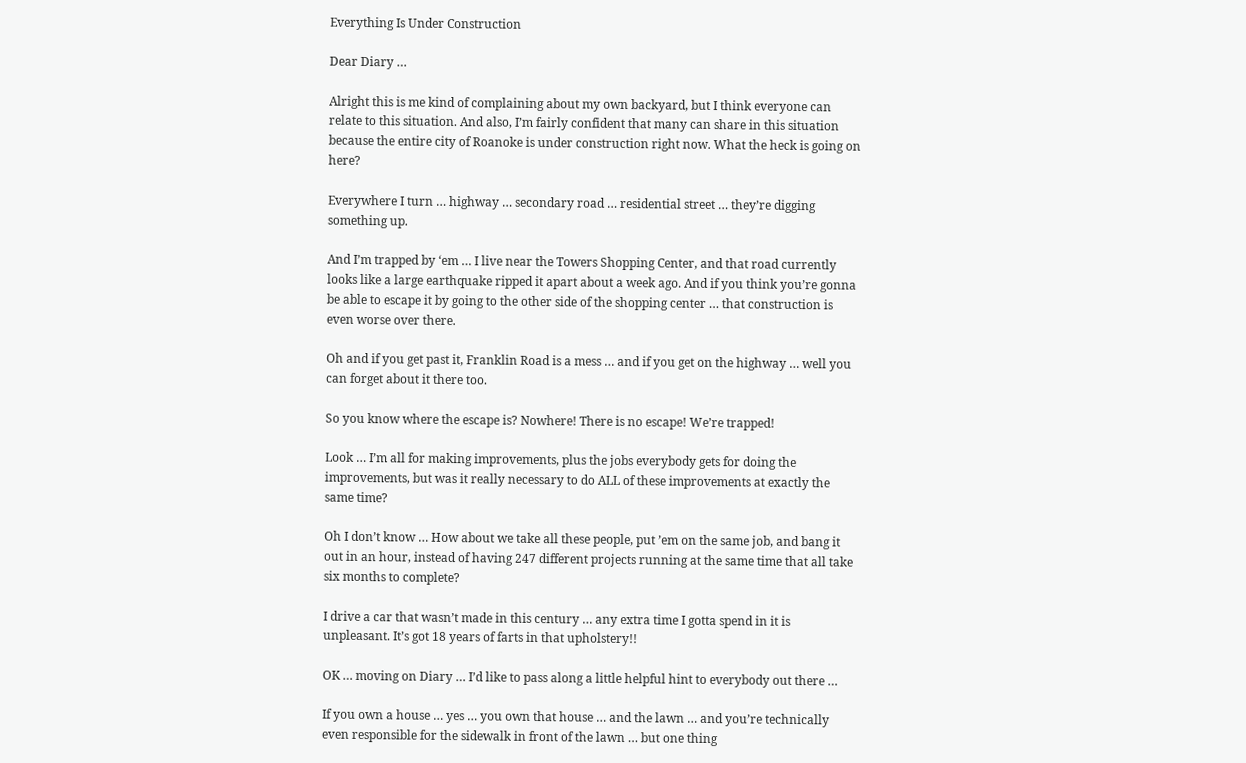Everything Is Under Construction

Dear Diary …

Alright this is me kind of complaining about my own backyard, but I think everyone can relate to this situation. And also, I’m fairly confident that many can share in this situation because the entire city of Roanoke is under construction right now. What the heck is going on here?

Everywhere I turn … highway … secondary road … residential street … they’re digging something up.

And I’m trapped by ‘em … I live near the Towers Shopping Center, and that road currently looks like a large earthquake ripped it apart about a week ago. And if you think you’re gonna be able to escape it by going to the other side of the shopping center … that construction is even worse over there.

Oh and if you get past it, Franklin Road is a mess … and if you get on the highway … well you can forget about it there too.

So you know where the escape is? Nowhere! There is no escape! We’re trapped!

Look … I’m all for making improvements, plus the jobs everybody gets for doing the improvements, but was it really necessary to do ALL of these improvements at exactly the same time?

Oh I don’t know … How about we take all these people, put ’em on the same job, and bang it out in an hour, instead of having 247 different projects running at the same time that all take six months to complete?

I drive a car that wasn’t made in this century … any extra time I gotta spend in it is unpleasant. It’s got 18 years of farts in that upholstery!!

OK … moving on Diary … I’d like to pass along a little helpful hint to everybody out there …

If you own a house … yes … you own that house … and the lawn … and you’re technically even responsible for the sidewalk in front of the lawn … but one thing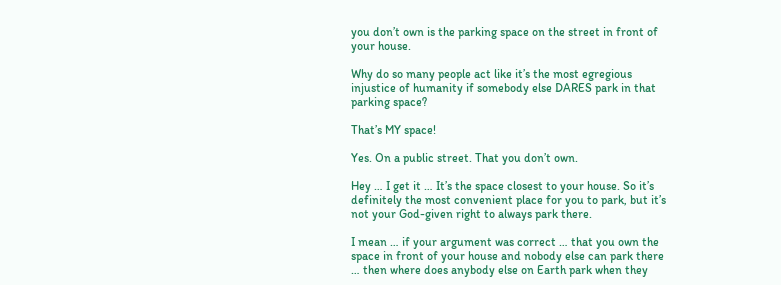you don’t own is the parking space on the street in front of your house.

Why do so many people act like it’s the most egregious injustice of humanity if somebody else DARES park in that parking space?

That’s MY space!

Yes. On a public street. That you don’t own.

Hey … I get it … It’s the space closest to your house. So it’s definitely the most convenient place for you to park, but it’s not your God-given right to always park there.

I mean … if your argument was correct … that you own the space in front of your house and nobody else can park there … then where does anybody else on Earth park when they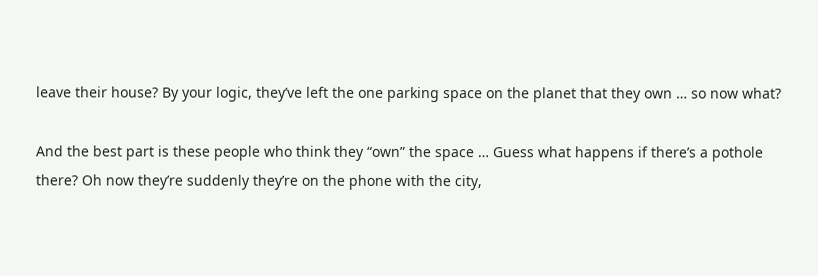leave their house? By your logic, they’ve left the one parking space on the planet that they own … so now what?

And the best part is these people who think they “own” the space … Guess what happens if there’s a pothole there? Oh now they’re suddenly they’re on the phone with the city,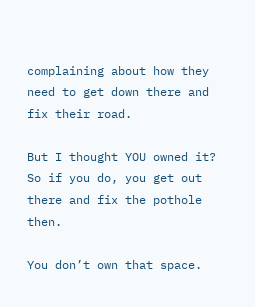complaining about how they need to get down there and fix their road.

But I thought YOU owned it? So if you do, you get out there and fix the pothole then.

You don’t own that space.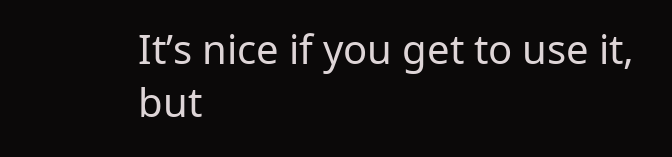It’s nice if you get to use it, but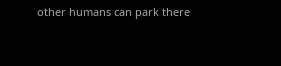other humans can park there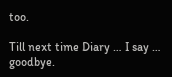too.

Till next time Diary … I say … goodbye.